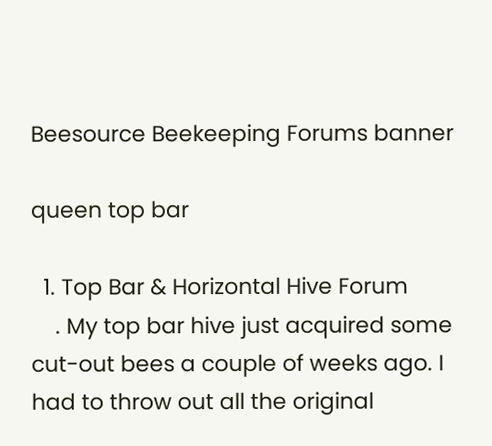Beesource Beekeeping Forums banner

queen top bar

  1. Top Bar & Horizontal Hive Forum
    . My top bar hive just acquired some cut-out bees a couple of weeks ago. I had to throw out all the original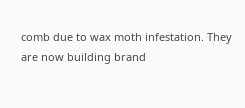comb due to wax moth infestation. They are now building brand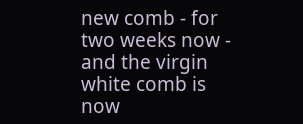new comb - for two weeks now - and the virgin white comb is now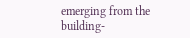emerging from the building-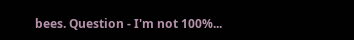bees. Question - I'm not 100%...